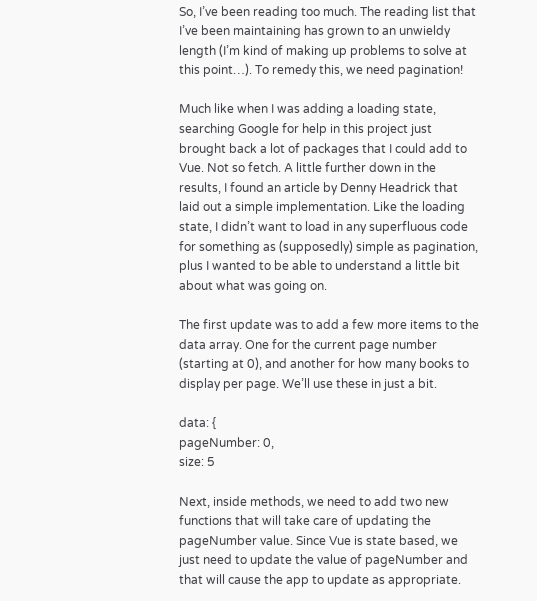So, I’ve been reading too much. The reading list that I’ve been maintaining has grown to an unwieldy length (I’m kind of making up problems to solve at this point…). To remedy this, we need pagination!

Much like when I was adding a loading state, searching Google for help in this project just brought back a lot of packages that I could add to Vue. Not so fetch. A little further down in the results, I found an article by Denny Headrick that laid out a simple implementation. Like the loading state, I didn’t want to load in any superfluous code for something as (supposedly) simple as pagination, plus I wanted to be able to understand a little bit about what was going on.

The first update was to add a few more items to the data array. One for the current page number (starting at 0), and another for how many books to display per page. We’ll use these in just a bit.

data: {
pageNumber: 0,
size: 5

Next, inside methods, we need to add two new functions that will take care of updating the pageNumber value. Since Vue is state based, we just need to update the value of pageNumber and that will cause the app to update as appropriate.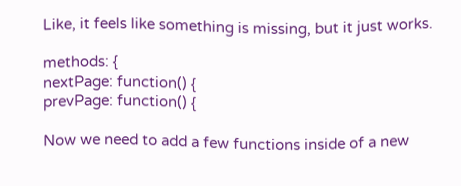Like, it feels like something is missing, but it just works.

methods: {
nextPage: function() {
prevPage: function() {

Now we need to add a few functions inside of a new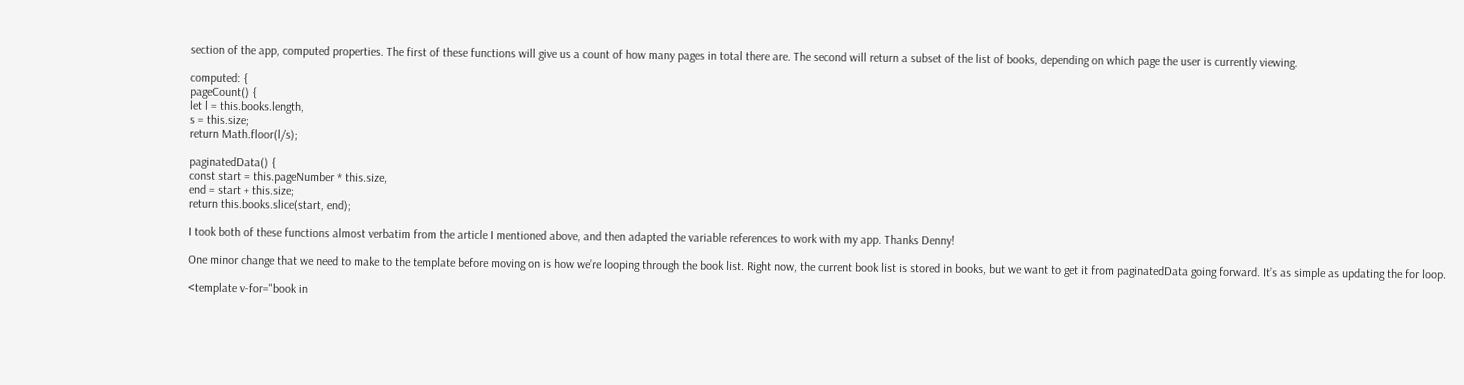section of the app, computed properties. The first of these functions will give us a count of how many pages in total there are. The second will return a subset of the list of books, depending on which page the user is currently viewing.

computed: {
pageCount() {
let l = this.books.length,
s = this.size;
return Math.floor(l/s);

paginatedData() {
const start = this.pageNumber * this.size,
end = start + this.size;
return this.books.slice(start, end);

I took both of these functions almost verbatim from the article I mentioned above, and then adapted the variable references to work with my app. Thanks Denny!

One minor change that we need to make to the template before moving on is how we’re looping through the book list. Right now, the current book list is stored in books, but we want to get it from paginatedData going forward. It’s as simple as updating the for loop.

<template v-for="book in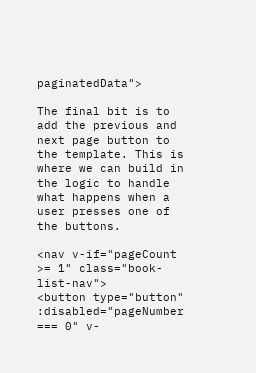paginatedData">

The final bit is to add the previous and next page button to the template. This is where we can build in the logic to handle what happens when a user presses one of the buttons.

<nav v-if="pageCount >= 1" class="book-list-nav">
<button type="button" :disabled="pageNumber === 0" v-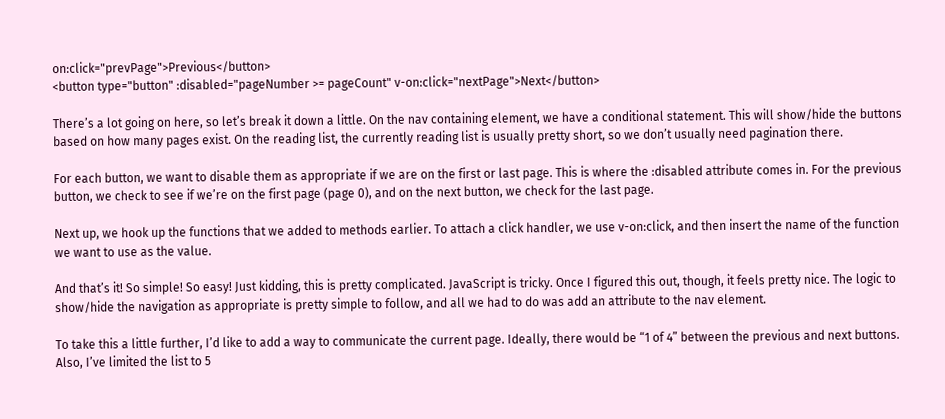on:click="prevPage">Previous</button>
<button type="button" :disabled="pageNumber >= pageCount" v-on:click="nextPage">Next</button>

There’s a lot going on here, so let’s break it down a little. On the nav containing element, we have a conditional statement. This will show/hide the buttons based on how many pages exist. On the reading list, the currently reading list is usually pretty short, so we don’t usually need pagination there.

For each button, we want to disable them as appropriate if we are on the first or last page. This is where the :disabled attribute comes in. For the previous button, we check to see if we’re on the first page (page 0), and on the next button, we check for the last page.

Next up, we hook up the functions that we added to methods earlier. To attach a click handler, we use v-on:click, and then insert the name of the function we want to use as the value.

And that’s it! So simple! So easy! Just kidding, this is pretty complicated. JavaScript is tricky. Once I figured this out, though, it feels pretty nice. The logic to show/hide the navigation as appropriate is pretty simple to follow, and all we had to do was add an attribute to the nav element.

To take this a little further, I’d like to add a way to communicate the current page. Ideally, there would be “1 of 4” between the previous and next buttons. Also, I’ve limited the list to 5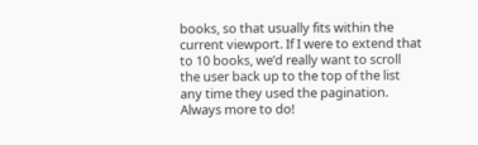books, so that usually fits within the current viewport. If I were to extend that to 10 books, we’d really want to scroll the user back up to the top of the list any time they used the pagination. Always more to do!